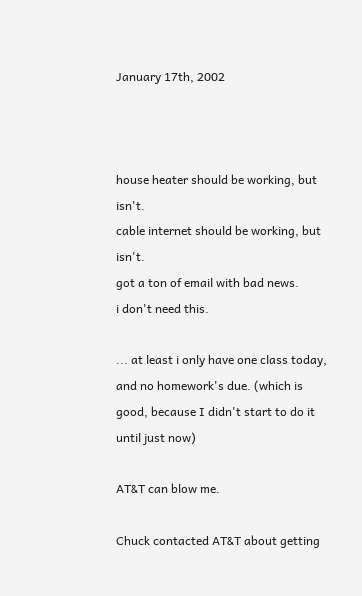January 17th, 2002



house heater should be working, but isn't.
cable internet should be working, but isn't.
got a ton of email with bad news.
i don't need this.

... at least i only have one class today, and no homework's due. (which is good, because I didn't start to do it until just now)

AT&T can blow me.

Chuck contacted AT&T about getting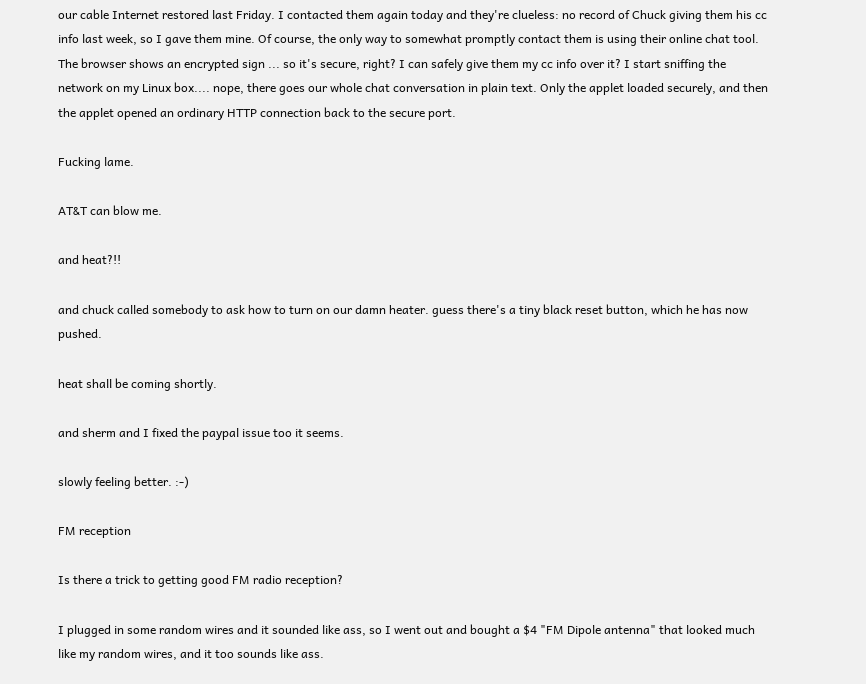our cable Internet restored last Friday. I contacted them again today and they're clueless: no record of Chuck giving them his cc info last week, so I gave them mine. Of course, the only way to somewhat promptly contact them is using their online chat tool. The browser shows an encrypted sign ... so it's secure, right? I can safely give them my cc info over it? I start sniffing the network on my Linux box.... nope, there goes our whole chat conversation in plain text. Only the applet loaded securely, and then the applet opened an ordinary HTTP connection back to the secure port.

Fucking lame.

AT&T can blow me.

and heat?!!

and chuck called somebody to ask how to turn on our damn heater. guess there's a tiny black reset button, which he has now pushed.

heat shall be coming shortly.

and sherm and I fixed the paypal issue too it seems.

slowly feeling better. :-)

FM reception

Is there a trick to getting good FM radio reception?

I plugged in some random wires and it sounded like ass, so I went out and bought a $4 "FM Dipole antenna" that looked much like my random wires, and it too sounds like ass.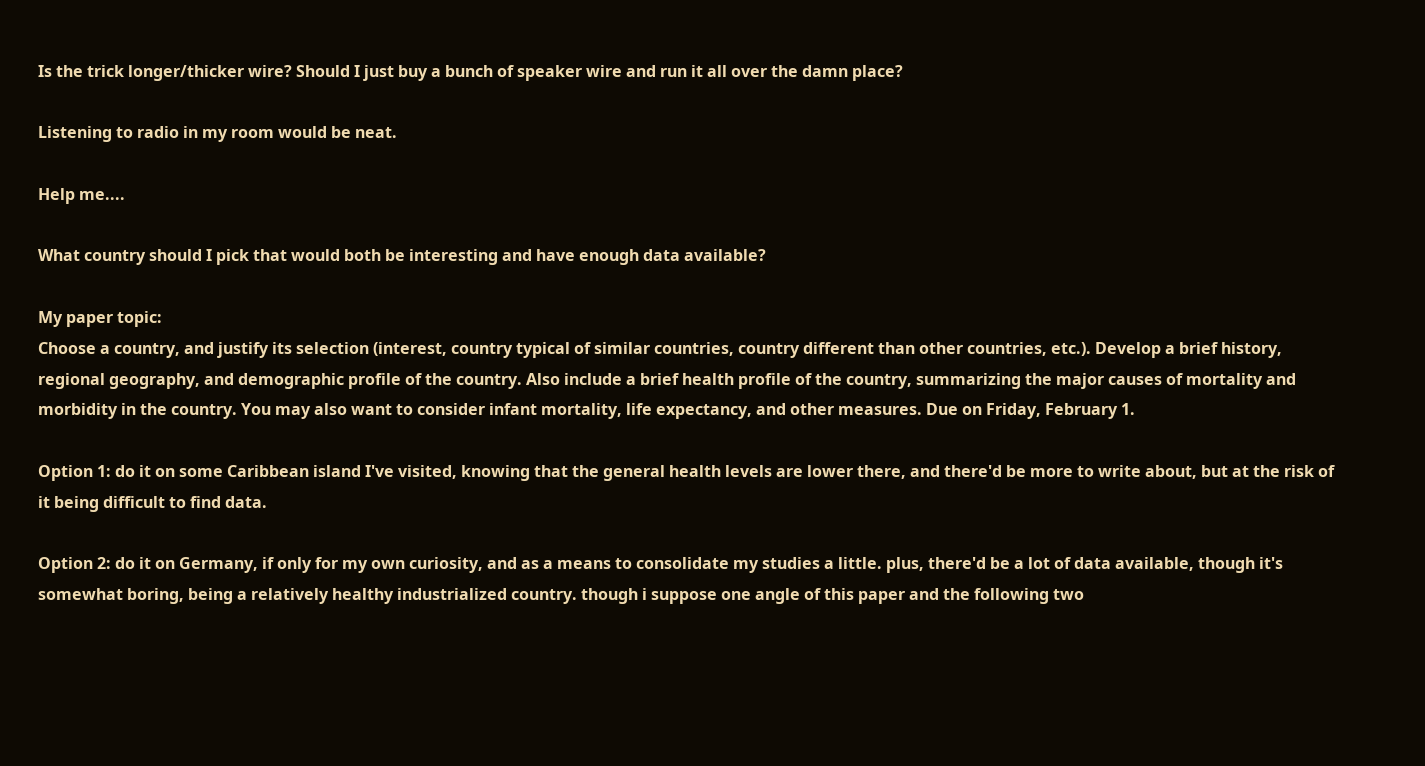Is the trick longer/thicker wire? Should I just buy a bunch of speaker wire and run it all over the damn place?

Listening to radio in my room would be neat.

Help me....

What country should I pick that would both be interesting and have enough data available?

My paper topic:
Choose a country, and justify its selection (interest, country typical of similar countries, country different than other countries, etc.). Develop a brief history, regional geography, and demographic profile of the country. Also include a brief health profile of the country, summarizing the major causes of mortality and morbidity in the country. You may also want to consider infant mortality, life expectancy, and other measures. Due on Friday, February 1.

Option 1: do it on some Caribbean island I've visited, knowing that the general health levels are lower there, and there'd be more to write about, but at the risk of it being difficult to find data.

Option 2: do it on Germany, if only for my own curiosity, and as a means to consolidate my studies a little. plus, there'd be a lot of data available, though it's somewhat boring, being a relatively healthy industrialized country. though i suppose one angle of this paper and the following two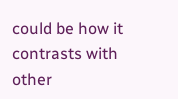could be how it contrasts with other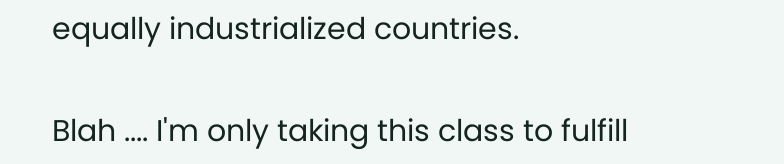equally industrialized countries.

Blah .... I'm only taking this class to fulfill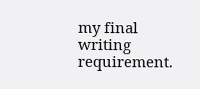my final writing requirement.